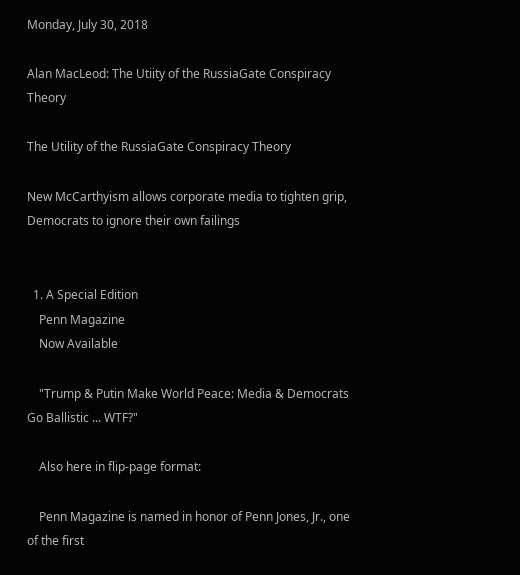Monday, July 30, 2018

Alan MacLeod: The Utiity of the RussiaGate Conspiracy Theory

The Utility of the RussiaGate Conspiracy Theory

New McCarthyism allows corporate media to tighten grip, Democrats to ignore their own failings


  1. A Special Edition
    Penn Magazine
    Now Available

    "Trump & Putin Make World Peace: Media & Democrats Go Ballistic ... WTF?"

    Also here in flip-page format:

    Penn Magazine is named in honor of Penn Jones, Jr., one of the first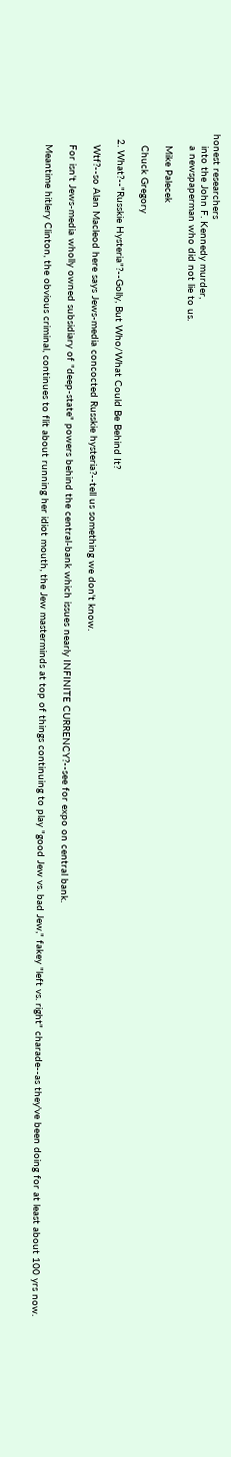honest researchers
    into the John F. Kennedy murder,
    a newspaperman who did not lie to us.

    Mike Palecek

    Chuck Gregory

  2. What?--"Russkie Hysteria"?--Golly, But Who/What Could Be Behind It?

    Wtf?--so Alan Macleod here says Jews-media concocted Russkie hysteria?--tell us something we don't know.

    For isn't Jews-media wholly owned subsidiary of "deep-state" powers behind the central-bank which issues nearly INFINITE CURRENCY?--see for expo on central bank.

    Meantime hitlery Clinton, the obvious criminal, continues to flit about running her idiot mouth, the Jew masterminds at top of things continuing to play "good Jew vs. bad Jew," fakey "left vs. right" charade--as they've been doing for at least about 100 yrs now.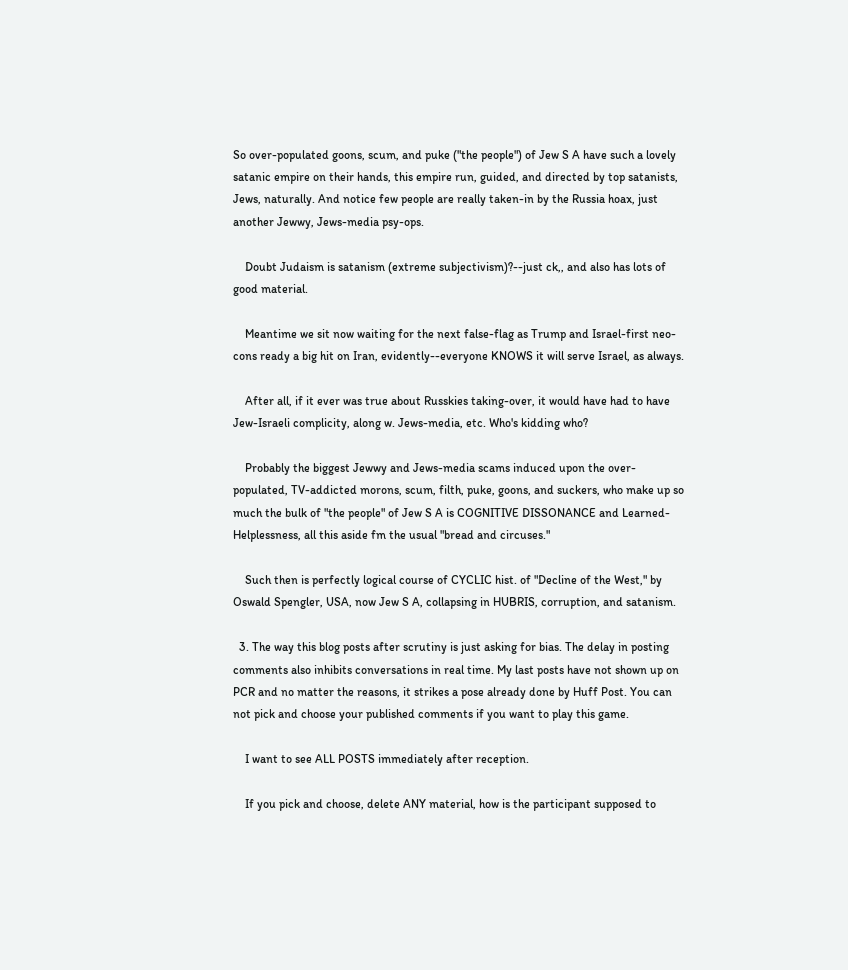So over-populated goons, scum, and puke ("the people") of Jew S A have such a lovely satanic empire on their hands, this empire run, guided, and directed by top satanists, Jews, naturally. And notice few people are really taken-in by the Russia hoax, just another Jewwy, Jews-media psy-ops.

    Doubt Judaism is satanism (extreme subjectivism)?--just ck,, and also has lots of good material.

    Meantime we sit now waiting for the next false-flag as Trump and Israel-first neo-cons ready a big hit on Iran, evidently--everyone KNOWS it will serve Israel, as always.

    After all, if it ever was true about Russkies taking-over, it would have had to have Jew-Israeli complicity, along w. Jews-media, etc. Who's kidding who?

    Probably the biggest Jewwy and Jews-media scams induced upon the over-populated, TV-addicted morons, scum, filth, puke, goons, and suckers, who make up so much the bulk of "the people" of Jew S A is COGNITIVE DISSONANCE and Learned-Helplessness, all this aside fm the usual "bread and circuses."

    Such then is perfectly logical course of CYCLIC hist. of "Decline of the West," by Oswald Spengler, USA, now Jew S A, collapsing in HUBRIS, corruption, and satanism.

  3. The way this blog posts after scrutiny is just asking for bias. The delay in posting comments also inhibits conversations in real time. My last posts have not shown up on PCR and no matter the reasons, it strikes a pose already done by Huff Post. You can not pick and choose your published comments if you want to play this game.

    I want to see ALL POSTS immediately after reception.

    If you pick and choose, delete ANY material, how is the participant supposed to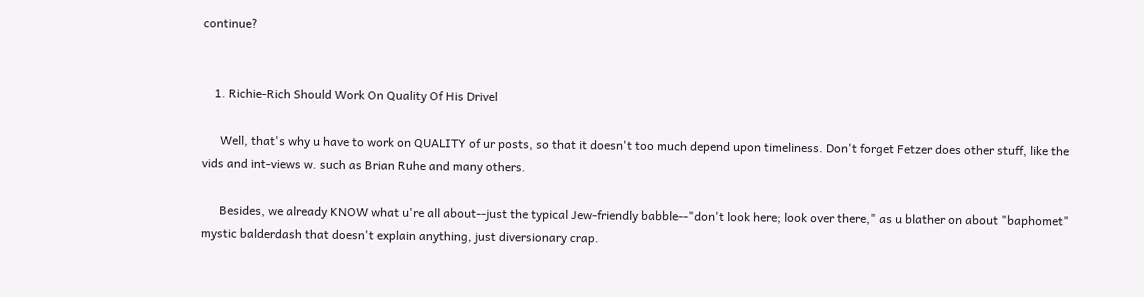continue?


    1. Richie-Rich Should Work On Quality Of His Drivel

      Well, that's why u have to work on QUALITY of ur posts, so that it doesn't too much depend upon timeliness. Don't forget Fetzer does other stuff, like the vids and int-views w. such as Brian Ruhe and many others.

      Besides, we already KNOW what u're all about--just the typical Jew-friendly babble--"don't look here; look over there," as u blather on about "baphomet" mystic balderdash that doesn't explain anything, just diversionary crap.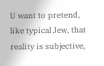U want to pretend, like typical Jew, that reality is subjective,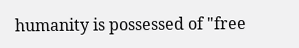humanity is possessed of "free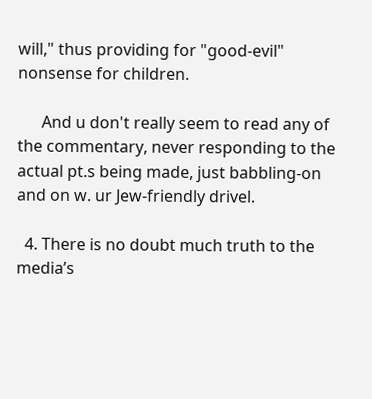will," thus providing for "good-evil" nonsense for children.

      And u don't really seem to read any of the commentary, never responding to the actual pt.s being made, just babbling-on and on w. ur Jew-friendly drivel.

  4. There is no doubt much truth to the media’s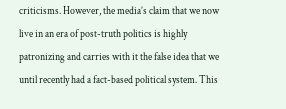criticisms. However, the media’s claim that we now live in an era of post-truth politics is highly patronizing and carries with it the false idea that we until recently had a fact-based political system. This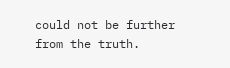could not be further from the truth.